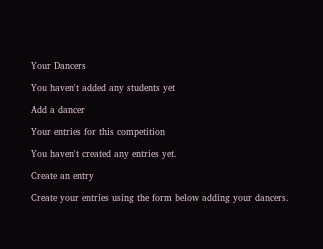Your Dancers

You haven't added any students yet

Add a dancer

Your entries for this competition

You haven't created any entries yet.

Create an entry

Create your entries using the form below adding your dancers.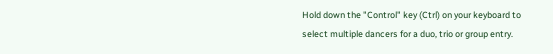Hold down the "Control" key (Ctrl) on your keyboard to select multiple dancers for a duo, trio or group entry.